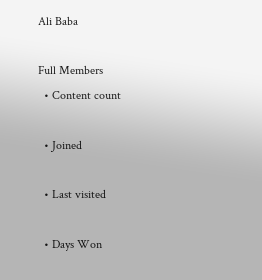Ali Baba

Full Members
  • Content count

  • Joined

  • Last visited

  • Days Won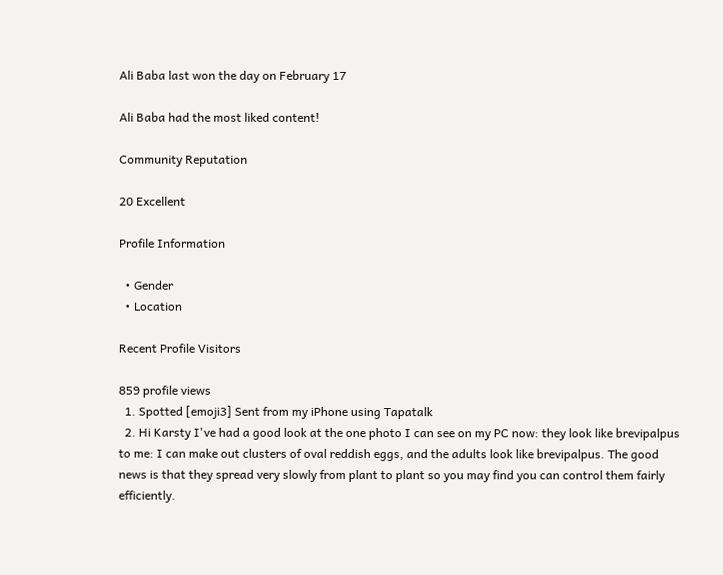Ali Baba last won the day on February 17

Ali Baba had the most liked content!

Community Reputation

20 Excellent

Profile Information

  • Gender
  • Location

Recent Profile Visitors

859 profile views
  1. Spotted [emoji3] Sent from my iPhone using Tapatalk
  2. Hi Karsty I've had a good look at the one photo I can see on my PC now: they look like brevipalpus to me: I can make out clusters of oval reddish eggs, and the adults look like brevipalpus. The good news is that they spread very slowly from plant to plant so you may find you can control them fairly efficiently.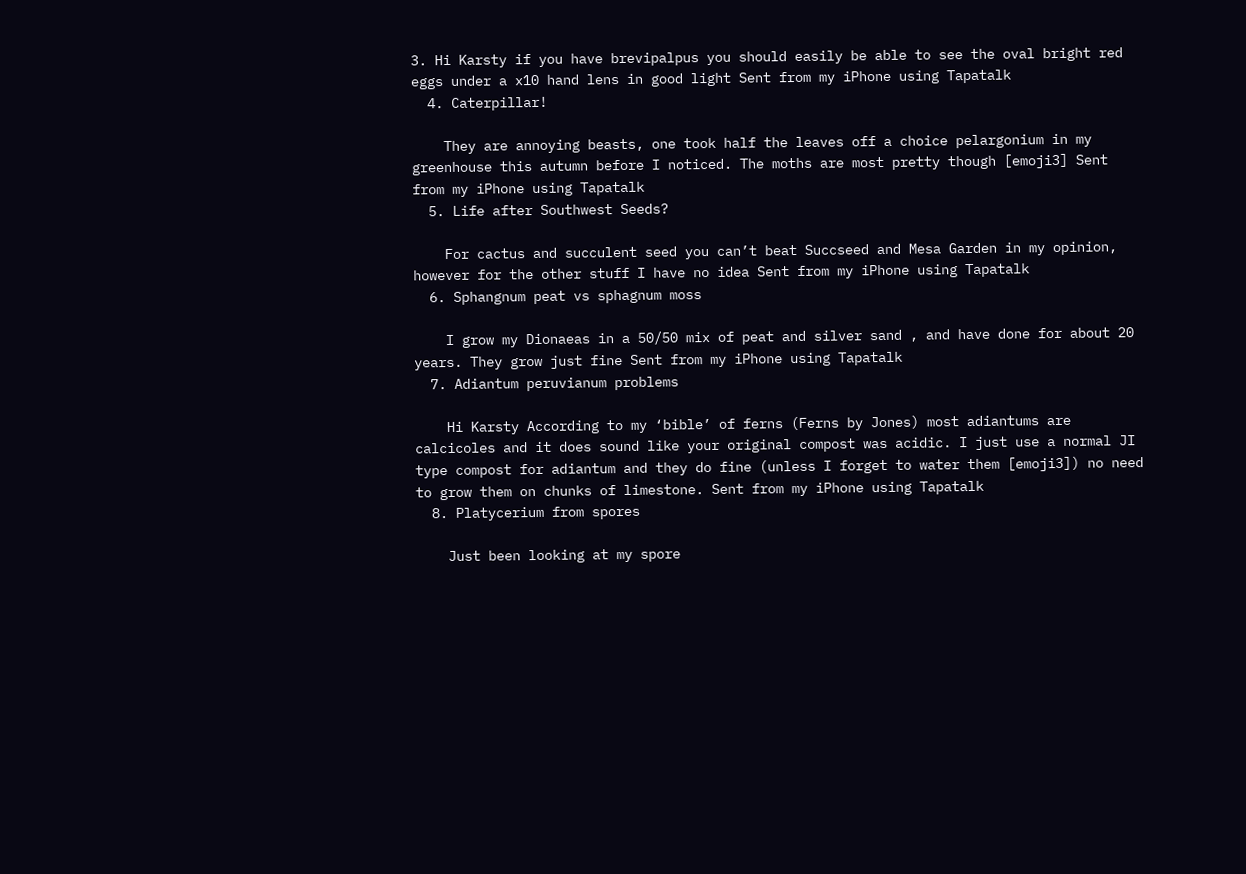3. Hi Karsty if you have brevipalpus you should easily be able to see the oval bright red eggs under a x10 hand lens in good light Sent from my iPhone using Tapatalk
  4. Caterpillar!

    They are annoying beasts, one took half the leaves off a choice pelargonium in my greenhouse this autumn before I noticed. The moths are most pretty though [emoji3] Sent from my iPhone using Tapatalk
  5. Life after Southwest Seeds?

    For cactus and succulent seed you can’t beat Succseed and Mesa Garden in my opinion, however for the other stuff I have no idea Sent from my iPhone using Tapatalk
  6. Sphangnum peat vs sphagnum moss

    I grow my Dionaeas in a 50/50 mix of peat and silver sand , and have done for about 20 years. They grow just fine Sent from my iPhone using Tapatalk
  7. Adiantum peruvianum problems

    Hi Karsty According to my ‘bible’ of ferns (Ferns by Jones) most adiantums are calcicoles and it does sound like your original compost was acidic. I just use a normal JI type compost for adiantum and they do fine (unless I forget to water them [emoji3]) no need to grow them on chunks of limestone. Sent from my iPhone using Tapatalk
  8. Platycerium from spores

    Just been looking at my spore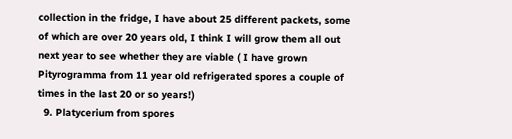collection in the fridge, I have about 25 different packets, some of which are over 20 years old, I think I will grow them all out next year to see whether they are viable ( I have grown Pityrogramma from 11 year old refrigerated spores a couple of times in the last 20 or so years!)
  9. Platycerium from spores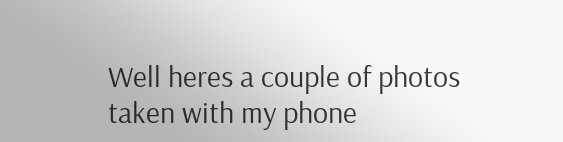Well heres a couple of photos taken with my phone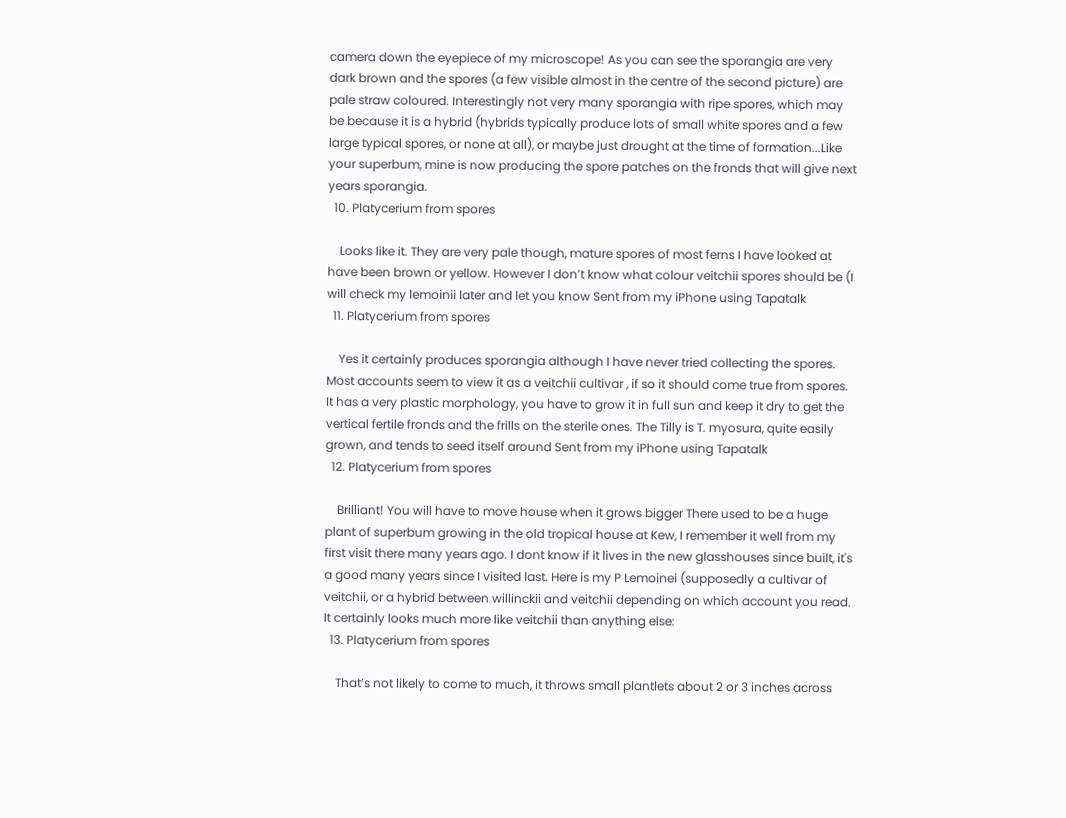camera down the eyepiece of my microscope! As you can see the sporangia are very dark brown and the spores (a few visible almost in the centre of the second picture) are pale straw coloured. Interestingly not very many sporangia with ripe spores, which may be because it is a hybrid (hybrids typically produce lots of small white spores and a few large typical spores, or none at all), or maybe just drought at the time of formation...Like your superbum, mine is now producing the spore patches on the fronds that will give next years sporangia.
  10. Platycerium from spores

    Looks like it. They are very pale though, mature spores of most ferns I have looked at have been brown or yellow. However I don’t know what colour veitchii spores should be (I will check my lemoinii later and let you know Sent from my iPhone using Tapatalk
  11. Platycerium from spores

    Yes it certainly produces sporangia although I have never tried collecting the spores. Most accounts seem to view it as a veitchii cultivar , if so it should come true from spores. It has a very plastic morphology, you have to grow it in full sun and keep it dry to get the vertical fertile fronds and the frills on the sterile ones. The Tilly is T. myosura, quite easily grown, and tends to seed itself around Sent from my iPhone using Tapatalk
  12. Platycerium from spores

    Brilliant! You will have to move house when it grows bigger There used to be a huge plant of superbum growing in the old tropical house at Kew, I remember it well from my first visit there many years ago. I dont know if it lives in the new glasshouses since built, it's a good many years since I visited last. Here is my P Lemoinei (supposedly a cultivar of veitchii, or a hybrid between willinckii and veitchii depending on which account you read. It certainly looks much more like veitchii than anything else:
  13. Platycerium from spores

    That’s not likely to come to much, it throws small plantlets about 2 or 3 inches across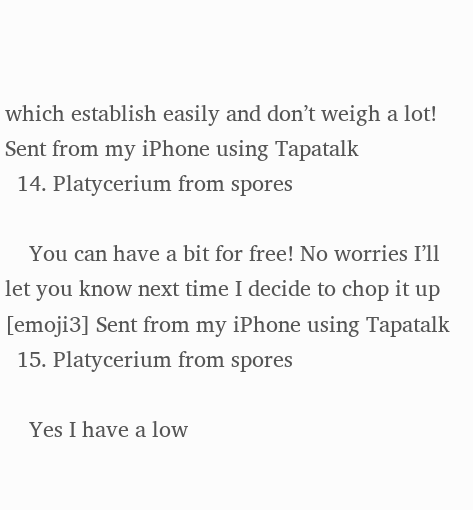which establish easily and don’t weigh a lot! Sent from my iPhone using Tapatalk
  14. Platycerium from spores

    You can have a bit for free! No worries I’ll let you know next time I decide to chop it up [emoji3] Sent from my iPhone using Tapatalk
  15. Platycerium from spores

    Yes I have a low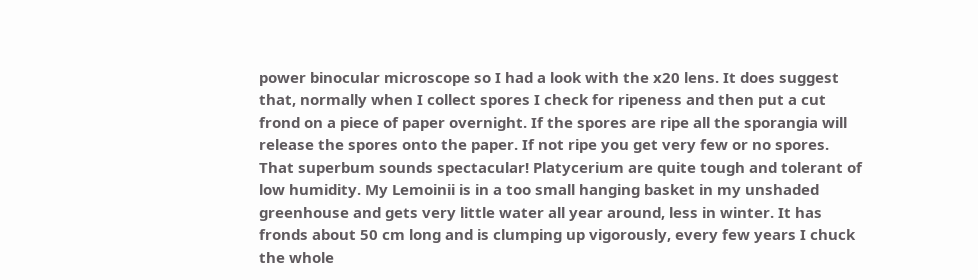power binocular microscope so I had a look with the x20 lens. It does suggest that, normally when I collect spores I check for ripeness and then put a cut frond on a piece of paper overnight. If the spores are ripe all the sporangia will release the spores onto the paper. If not ripe you get very few or no spores. That superbum sounds spectacular! Platycerium are quite tough and tolerant of low humidity. My Lemoinii is in a too small hanging basket in my unshaded greenhouse and gets very little water all year around, less in winter. It has fronds about 50 cm long and is clumping up vigorously, every few years I chuck the whole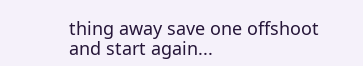thing away save one offshoot and start again...